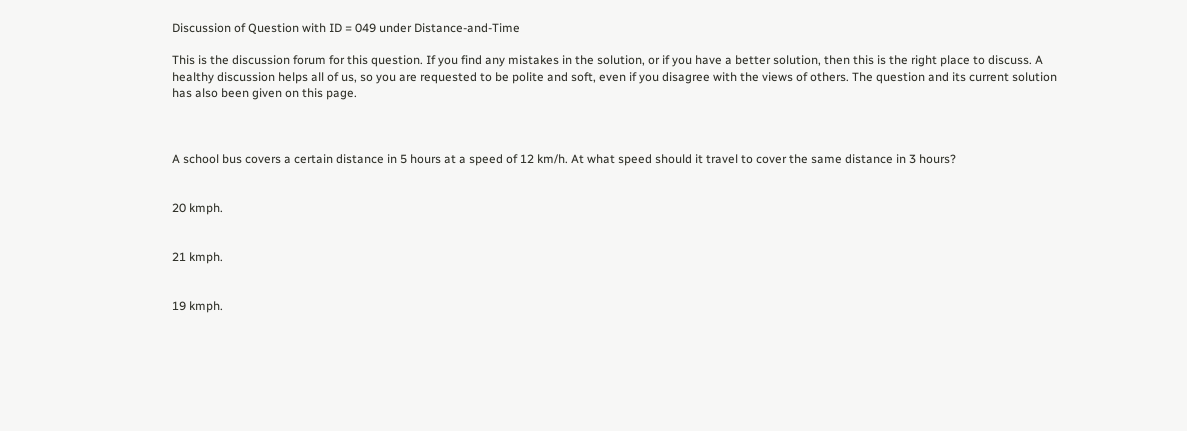Discussion of Question with ID = 049 under Distance-and-Time

This is the discussion forum for this question. If you find any mistakes in the solution, or if you have a better solution, then this is the right place to discuss. A healthy discussion helps all of us, so you are requested to be polite and soft, even if you disagree with the views of others. The question and its current solution has also been given on this page.



A school bus covers a certain distance in 5 hours at a speed of 12 km/h. At what speed should it travel to cover the same distance in 3 hours?


20 kmph.


21 kmph.


19 kmph.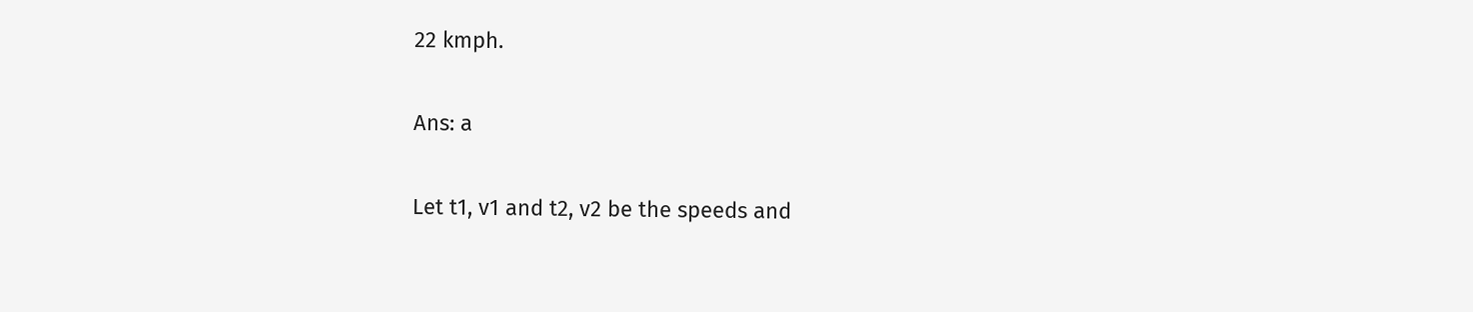22 kmph.

Ans: a

Let t1, v1 and t2, v2 be the speeds and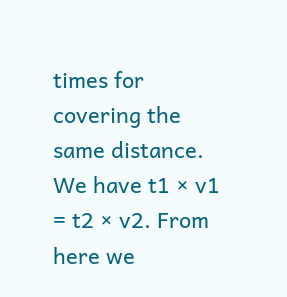times for covering the same distance. We have t1 × v1 = t2 × v2. From here we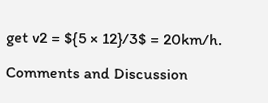get v2 = ${5 × 12}/3$ = 20km/h.

Comments and Discussion